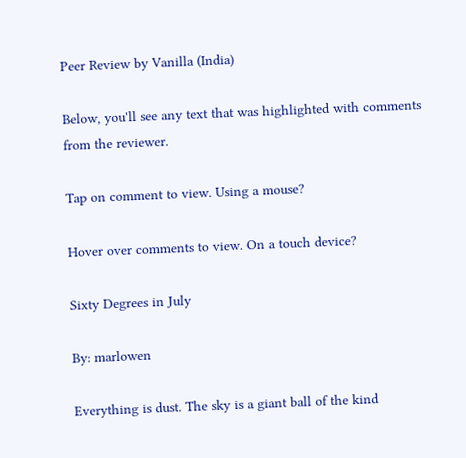Peer Review by Vanilla (India)

Below, you'll see any text that was highlighted with comments from the reviewer.

Tap on comment to view. Using a mouse?

Hover over comments to view. On a touch device?

Sixty Degrees in July

By: marlowen

Everything is dust. The sky is a giant ball of the kind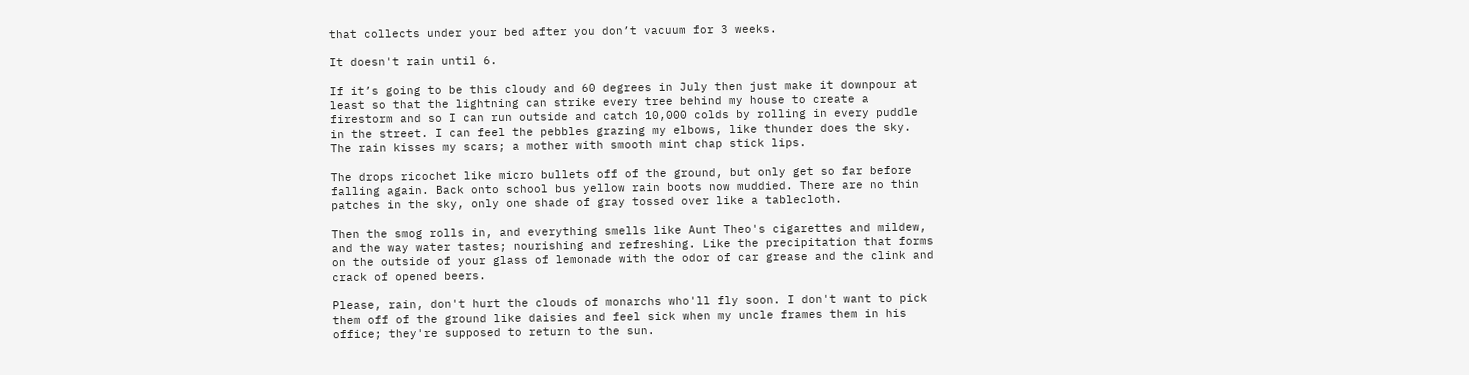that collects under your bed after you don’t vacuum for 3 weeks.

It doesn't rain until 6.

If it’s going to be this cloudy and 60 degrees in July then just make it downpour at least so that the lightning can strike every tree behind my house to create a firestorm and so I can run outside and catch 10,000 colds by rolling in every puddle in the street. I can feel the pebbles grazing my elbows, like thunder does the sky. The rain kisses my scars; a mother with smooth mint chap stick lips.

The drops ricochet like micro bullets off of the ground, but only get so far before falling again. Back onto school bus yellow rain boots now muddied. There are no thin patches in the sky, only one shade of gray tossed over like a tablecloth.

Then the smog rolls in, and everything smells like Aunt Theo's cigarettes and mildew, and the way water tastes; nourishing and refreshing. Like the precipitation that forms on the outside of your glass of lemonade with the odor of car grease and the clink and crack of opened beers.

Please, rain, don't hurt the clouds of monarchs who'll fly soon. I don't want to pick them off of the ground like daisies and feel sick when my uncle frames them in his office; they're supposed to return to the sun.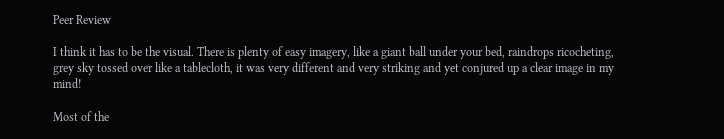Peer Review

I think it has to be the visual. There is plenty of easy imagery, like a giant ball under your bed, raindrops ricocheting, grey sky tossed over like a tablecloth, it was very different and very striking and yet conjured up a clear image in my mind!

Most of the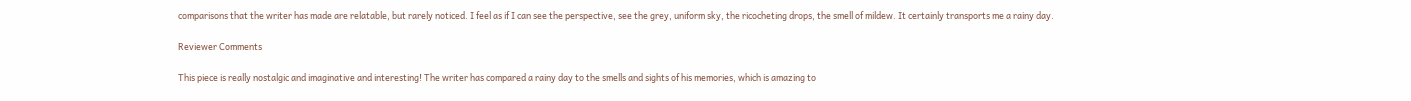comparisons that the writer has made are relatable, but rarely noticed. I feel as if I can see the perspective, see the grey, uniform sky, the ricocheting drops, the smell of mildew. It certainly transports me a rainy day.

Reviewer Comments

This piece is really nostalgic and imaginative and interesting! The writer has compared a rainy day to the smells and sights of his memories, which is amazing to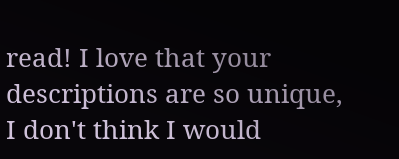read! I love that your descriptions are so unique, I don't think I would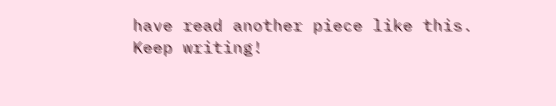have read another piece like this.
Keep writing!